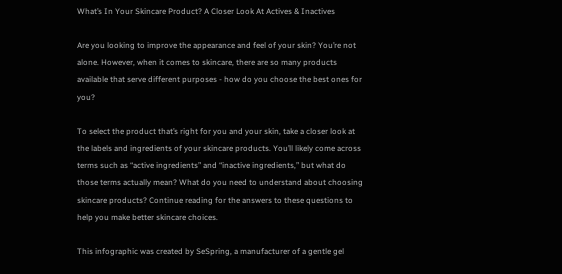What’s In Your Skincare Product? A Closer Look At Actives & Inactives

Are you looking to improve the appearance and feel of your skin? You’re not alone. However, when it comes to skincare, there are so many products available that serve different purposes - how do you choose the best ones for you?

To select the product that’s right for you and your skin, take a closer look at the labels and ingredients of your skincare products. You’ll likely come across terms such as “active ingredients” and “inactive ingredients,” but what do those terms actually mean? What do you need to understand about choosing skincare products? Continue reading for the answers to these questions to help you make better skincare choices.

This infographic was created by SeSpring, a manufacturer of a gentle gel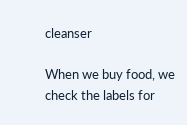cleanser

When we buy food, we check the labels for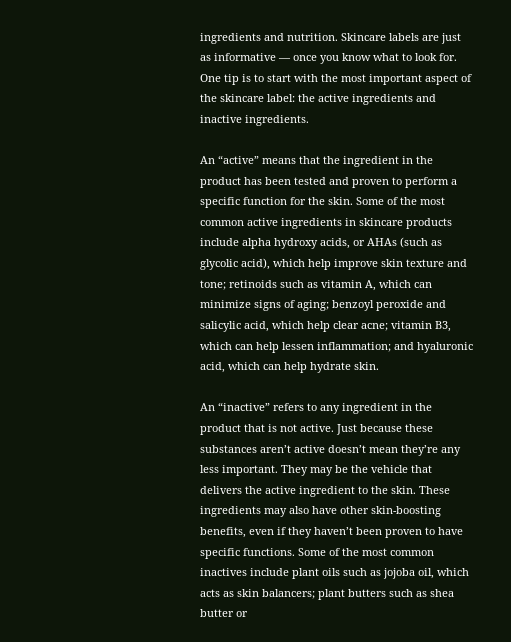ingredients and nutrition. Skincare labels are just as informative — once you know what to look for. One tip is to start with the most important aspect of the skincare label: the active ingredients and inactive ingredients.

An “active” means that the ingredient in the product has been tested and proven to perform a specific function for the skin. Some of the most common active ingredients in skincare products include alpha hydroxy acids, or AHAs (such as glycolic acid), which help improve skin texture and tone; retinoids such as vitamin A, which can minimize signs of aging; benzoyl peroxide and salicylic acid, which help clear acne; vitamin B3, which can help lessen inflammation; and hyaluronic acid, which can help hydrate skin.

An “inactive” refers to any ingredient in the product that is not active. Just because these substances aren’t active doesn’t mean they’re any less important. They may be the vehicle that delivers the active ingredient to the skin. These ingredients may also have other skin-boosting benefits, even if they haven’t been proven to have specific functions. Some of the most common inactives include plant oils such as jojoba oil, which acts as skin balancers; plant butters such as shea butter or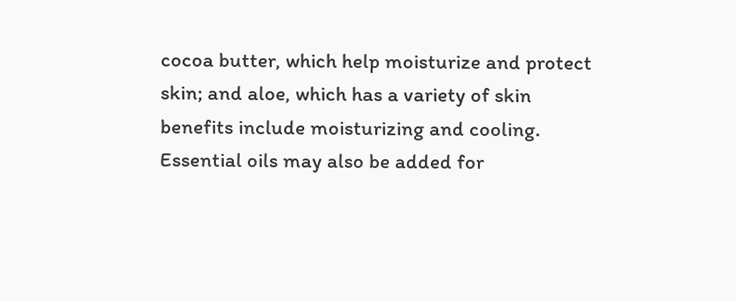cocoa butter, which help moisturize and protect skin; and aloe, which has a variety of skin benefits include moisturizing and cooling. Essential oils may also be added for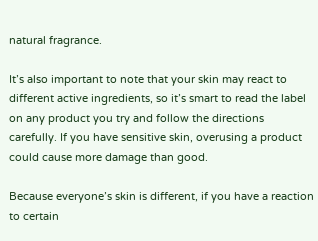natural fragrance.

It’s also important to note that your skin may react to different active ingredients, so it’s smart to read the label on any product you try and follow the directions carefully. If you have sensitive skin, overusing a product could cause more damage than good.

Because everyone’s skin is different, if you have a reaction to certain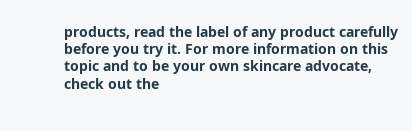products, read the label of any product carefully before you try it. For more information on this topic and to be your own skincare advocate, check out the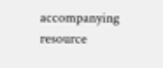accompanying resource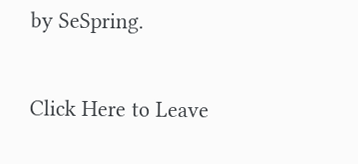by SeSpring.

Click Here to Leave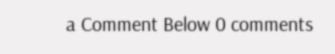a Comment Below 0 comments